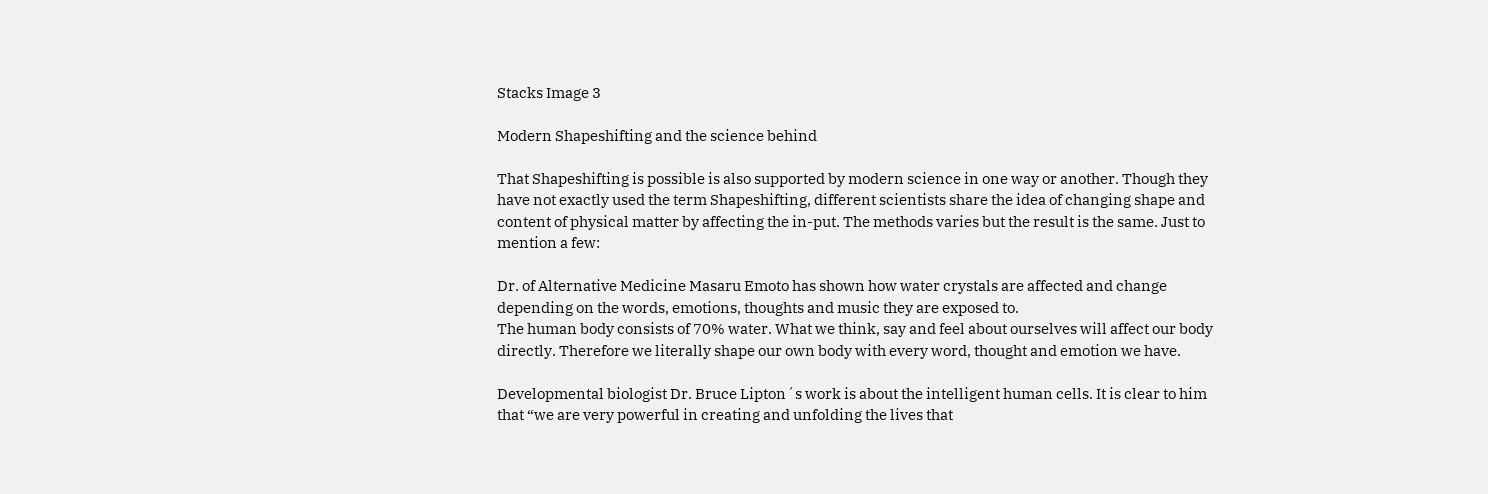Stacks Image 3

Modern Shapeshifting and the science behind

That Shapeshifting is possible is also supported by modern science in one way or another. Though they have not exactly used the term Shapeshifting, different scientists share the idea of changing shape and content of physical matter by affecting the in-put. The methods varies but the result is the same. Just to mention a few:

Dr. of Alternative Medicine Masaru Emoto has shown how water crystals are affected and change depending on the words, emotions, thoughts and music they are exposed to.
The human body consists of 70% water. What we think, say and feel about ourselves will affect our body directly. Therefore we literally shape our own body with every word, thought and emotion we have.

Developmental biologist Dr. Bruce Lipton´s work is about the intelligent human cells. It is clear to him that “we are very powerful in creating and unfolding the lives that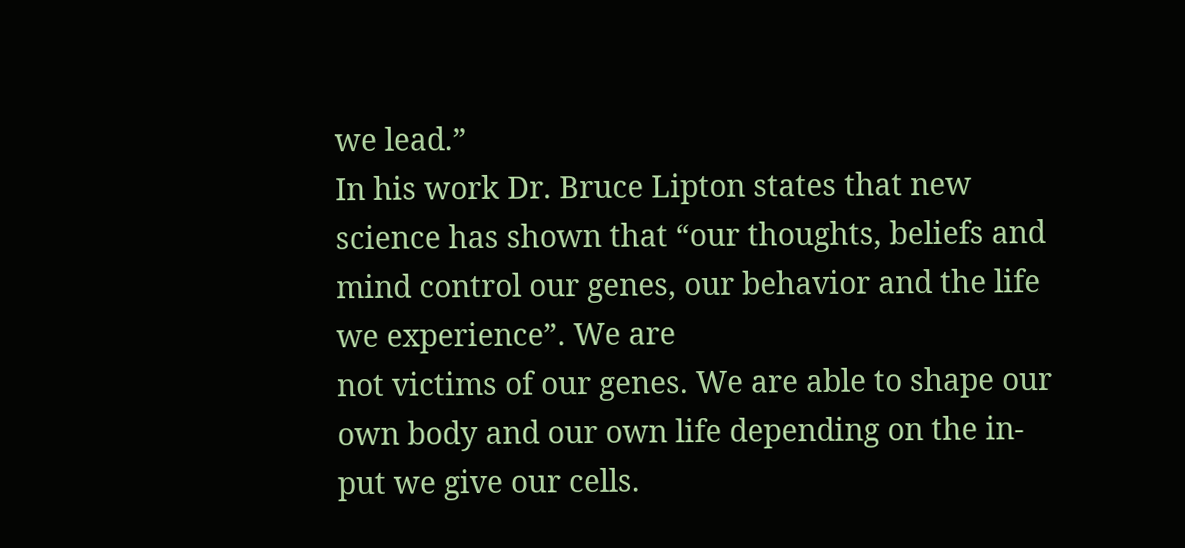we lead.”
In his work Dr. Bruce Lipton states that new science has shown that “our thoughts, beliefs and mind control our genes, our behavior and the life we experience”. We are
not victims of our genes. We are able to shape our own body and our own life depending on the in-put we give our cells.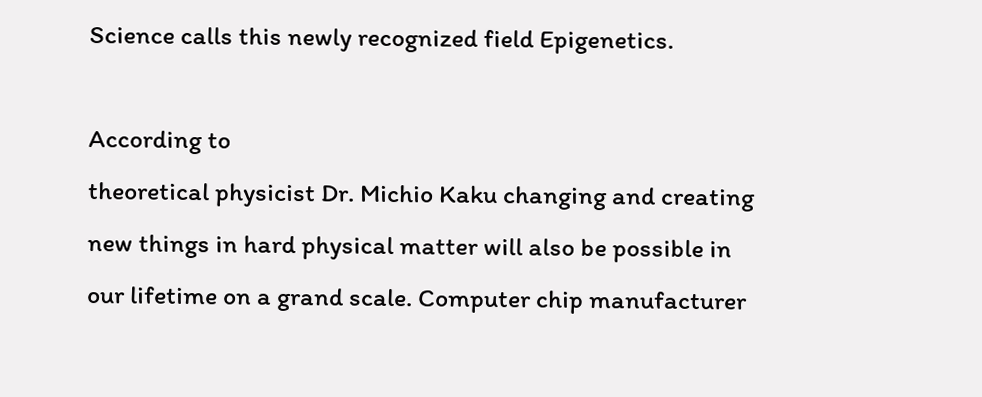Science calls this newly recognized field Epigenetics.

According to
theoretical physicist Dr. Michio Kaku changing and creating new things in hard physical matter will also be possible in our lifetime on a grand scale. Computer chip manufacturer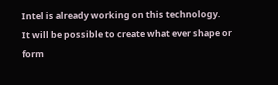Intel is already working on this technology.
It will be possible to create what ever shape or form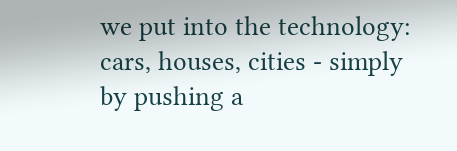we put into the technology: cars, houses, cities - simply by pushing a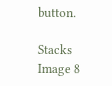button.

Stacks Image 8